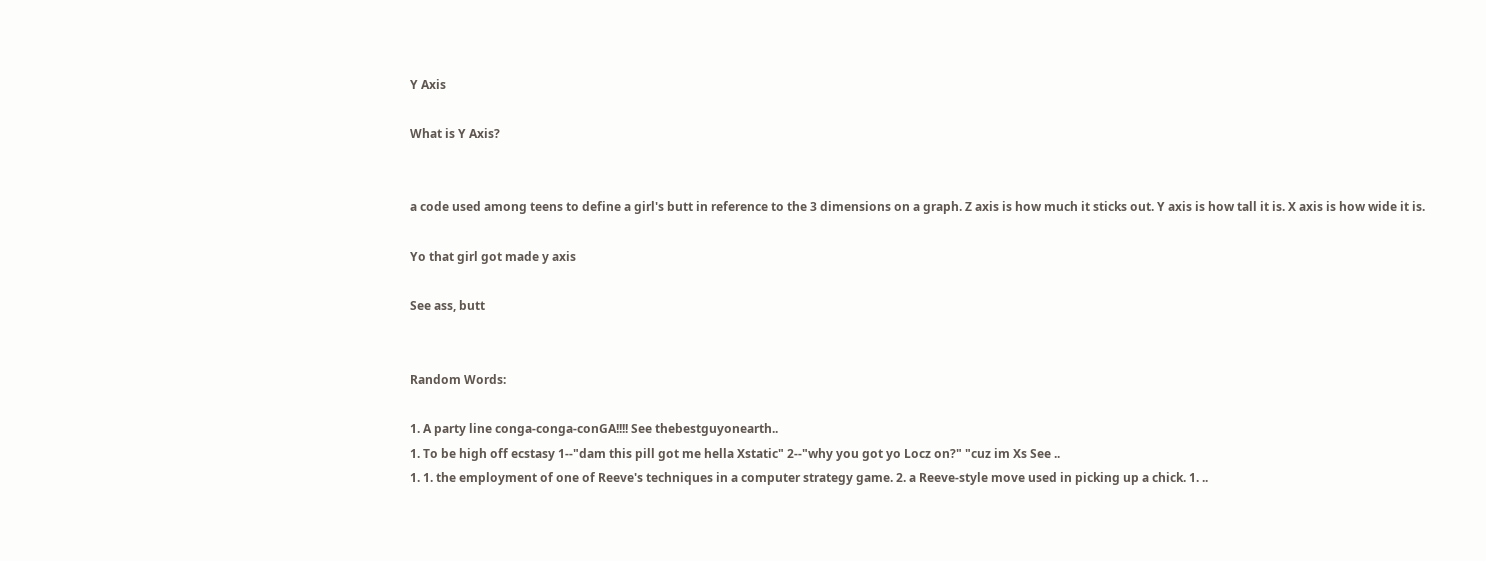Y Axis

What is Y Axis?


a code used among teens to define a girl's butt in reference to the 3 dimensions on a graph. Z axis is how much it sticks out. Y axis is how tall it is. X axis is how wide it is.

Yo that girl got made y axis

See ass, butt


Random Words:

1. A party line conga-conga-conGA!!!! See thebestguyonearth..
1. To be high off ecstasy 1--"dam this pill got me hella Xstatic" 2--"why you got yo Locz on?" "cuz im Xs See ..
1. 1. the employment of one of Reeve's techniques in a computer strategy game. 2. a Reeve-style move used in picking up a chick. 1. ..